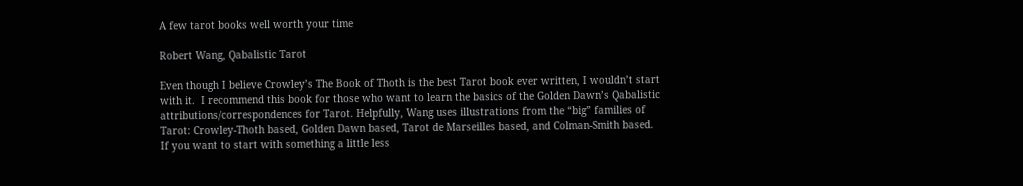A few tarot books well worth your time

Robert Wang, Qabalistic Tarot

Even though I believe Crowley’s The Book of Thoth is the best Tarot book ever written, I wouldn’t start with it.  I recommend this book for those who want to learn the basics of the Golden Dawn’s Qabalistic attributions/correspondences for Tarot. Helpfully, Wang uses illustrations from the “big” families of Tarot: Crowley-Thoth based, Golden Dawn based, Tarot de Marseilles based, and Colman-Smith based.  If you want to start with something a little less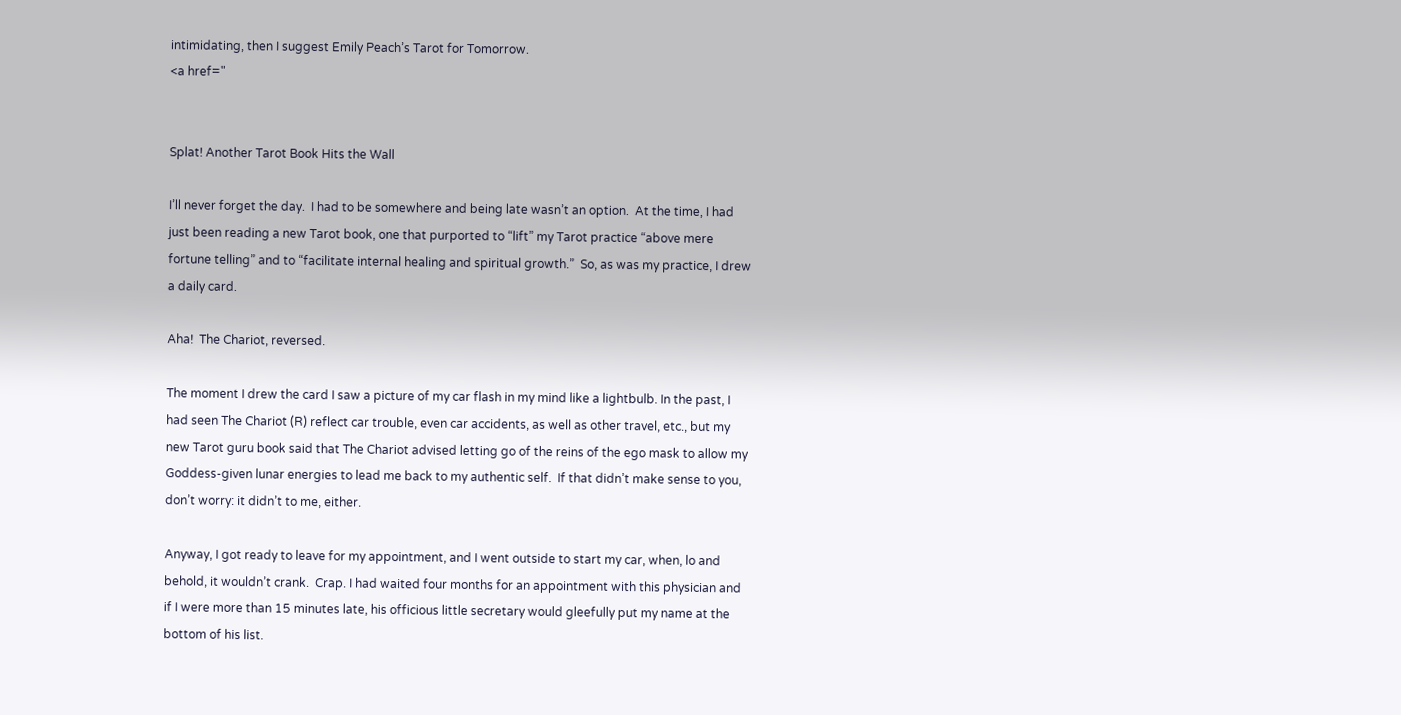intimidating, then I suggest Emily Peach’s Tarot for Tomorrow.
<a href="


Splat! Another Tarot Book Hits the Wall

I’ll never forget the day.  I had to be somewhere and being late wasn’t an option.  At the time, I had just been reading a new Tarot book, one that purported to “lift” my Tarot practice “above mere fortune telling” and to “facilitate internal healing and spiritual growth.”  So, as was my practice, I drew a daily card.

Aha!  The Chariot, reversed.

The moment I drew the card I saw a picture of my car flash in my mind like a lightbulb. In the past, I had seen The Chariot (R) reflect car trouble, even car accidents, as well as other travel, etc., but my new Tarot guru book said that The Chariot advised letting go of the reins of the ego mask to allow my Goddess-given lunar energies to lead me back to my authentic self.  If that didn’t make sense to you, don’t worry: it didn’t to me, either.

Anyway, I got ready to leave for my appointment, and I went outside to start my car, when, lo and behold, it wouldn’t crank.  Crap. I had waited four months for an appointment with this physician and if I were more than 15 minutes late, his officious little secretary would gleefully put my name at the bottom of his list.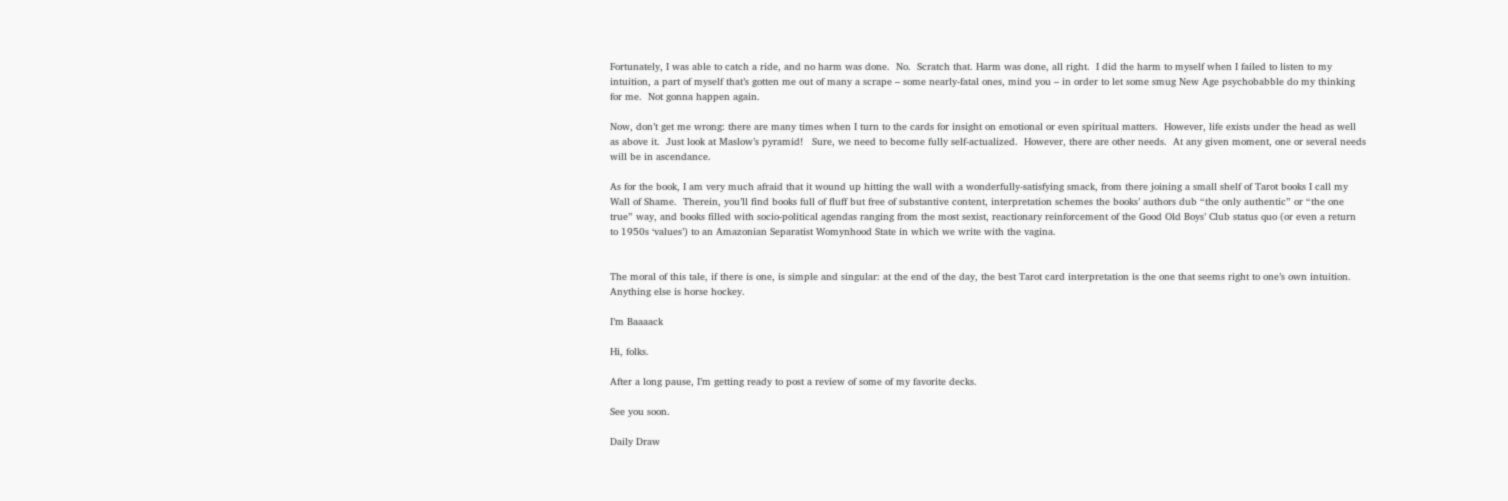Fortunately, I was able to catch a ride, and no harm was done.  No.  Scratch that. Harm was done, all right.  I did the harm to myself when I failed to listen to my intuition, a part of myself that’s gotten me out of many a scrape – some nearly-fatal ones, mind you – in order to let some smug New Age psychobabble do my thinking for me.  Not gonna happen again.

Now, don’t get me wrong: there are many times when I turn to the cards for insight on emotional or even spiritual matters.  However, life exists under the head as well as above it.  Just look at Maslow’s pyramid!   Sure, we need to become fully self-actualized.  However, there are other needs.  At any given moment, one or several needs will be in ascendance.

As for the book, I am very much afraid that it wound up hitting the wall with a wonderfully-satisfying smack, from there joining a small shelf of Tarot books I call my Wall of Shame.  Therein, you’ll find books full of fluff but free of substantive content, interpretation schemes the books’ authors dub “the only authentic” or “the one true” way, and books filled with socio-political agendas ranging from the most sexist, reactionary reinforcement of the Good Old Boys’ Club status quo (or even a return to 1950s ‘values’) to an Amazonian Separatist Womynhood State in which we write with the vagina.


The moral of this tale, if there is one, is simple and singular: at the end of the day, the best Tarot card interpretation is the one that seems right to one’s own intuition. Anything else is horse hockey.

I’m Baaaack

Hi, folks.

After a long pause, I’m getting ready to post a review of some of my favorite decks.

See you soon.

Daily Draw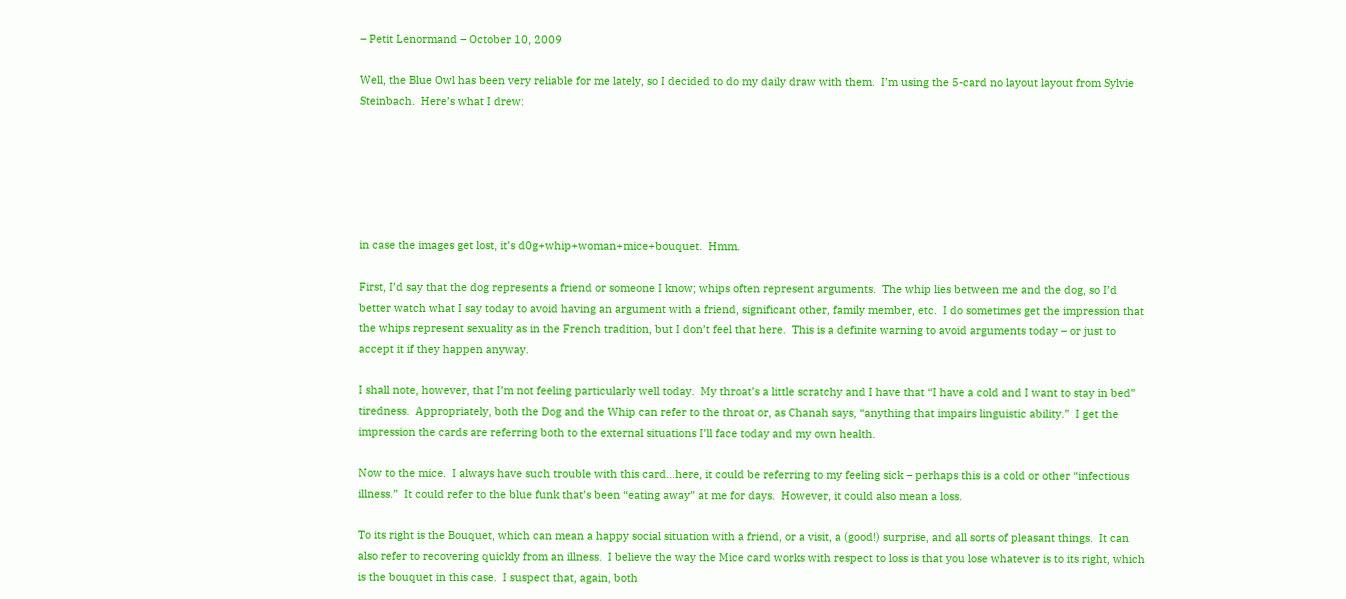– Petit Lenormand – October 10, 2009

Well, the Blue Owl has been very reliable for me lately, so I decided to do my daily draw with them.  I’m using the 5-card no layout layout from Sylvie Steinbach.  Here’s what I drew:






in case the images get lost, it’s d0g+whip+woman+mice+bouquet.  Hmm.

First, I’d say that the dog represents a friend or someone I know; whips often represent arguments.  The whip lies between me and the dog, so I’d better watch what I say today to avoid having an argument with a friend, significant other, family member, etc.  I do sometimes get the impression that the whips represent sexuality as in the French tradition, but I don’t feel that here.  This is a definite warning to avoid arguments today – or just to accept it if they happen anyway.

I shall note, however, that I’m not feeling particularly well today.  My throat’s a little scratchy and I have that “I have a cold and I want to stay in bed” tiredness.  Appropriately, both the Dog and the Whip can refer to the throat or, as Chanah says, “anything that impairs linguistic ability.”  I get the impression the cards are referring both to the external situations I’ll face today and my own health.

Now to the mice.  I always have such trouble with this card…here, it could be referring to my feeling sick – perhaps this is a cold or other “infectious illness.”  It could refer to the blue funk that’s been “eating away” at me for days.  However, it could also mean a loss.

To its right is the Bouquet, which can mean a happy social situation with a friend, or a visit, a (good!) surprise, and all sorts of pleasant things.  It can also refer to recovering quickly from an illness.  I believe the way the Mice card works with respect to loss is that you lose whatever is to its right, which is the bouquet in this case.  I suspect that, again, both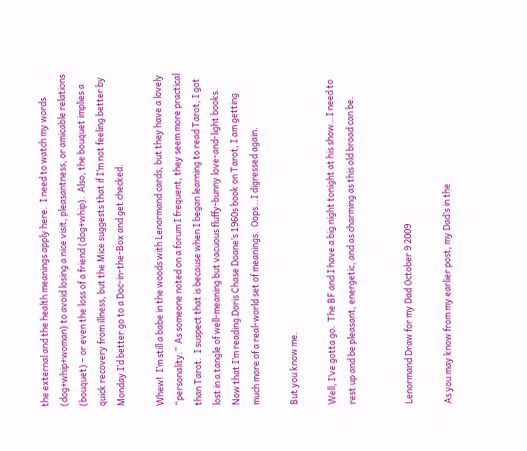the external and the health meanings apply here.  I need to watch my words (dog+whip+woman) to avoid losing a nice visit, pleasantness, or amicable relations (bouquet) – or even the loss of a friend (dog+whip).  Also, the bouquet implies a quick recovery from illness, but the Mice suggests that if I’m not feeling better by Monday I’d better go to a Doc-in-the-Box and get checked.

Whew!  I’m still a babe in the woods with Lenormand cards, but they have a lovely “personality.”  As someone noted on a forum I frequent, they seem more practical than Tarot.  I suspect that is because when I began learning to read Tarot, I got lost in a tangle of well-meaning but vacuous fluffy-bunny love-and-light books.  Now that I’m reading Doris Chase Doane’s 1960s book on Tarot, I am getting much more of a real-world set of meanings.  Oops…I digressed again.

But you know me.

Well, I’ve gotta go.  The BF and I have a big night tonight at his show…I need to rest up and be pleasant, energetic, and as charming as this old broad can be.


Lenormand Draw for my Dad October 9 2009

As you may know from my earlier post, my Dad’s in the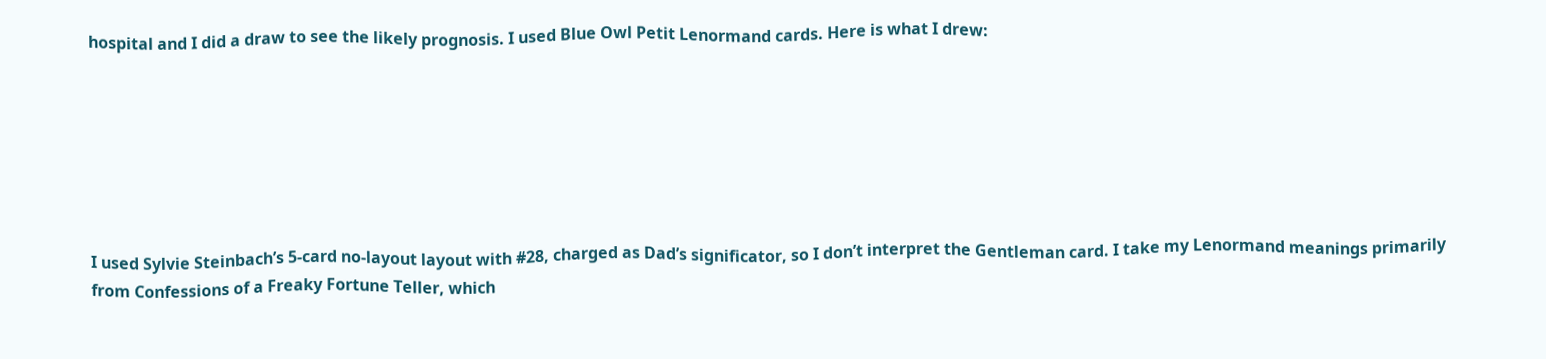hospital and I did a draw to see the likely prognosis. I used Blue Owl Petit Lenormand cards. Here is what I drew:







I used Sylvie Steinbach’s 5-card no-layout layout with #28, charged as Dad’s significator, so I don’t interpret the Gentleman card. I take my Lenormand meanings primarily from Confessions of a Freaky Fortune Teller, which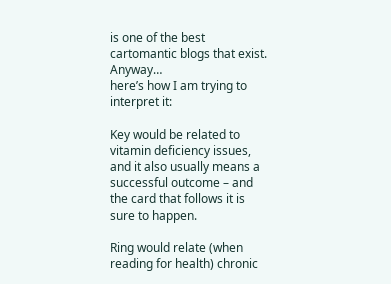is one of the best cartomantic blogs that exist. Anyway…
here’s how I am trying to interpret it:

Key would be related to vitamin deficiency issues, and it also usually means a successful outcome – and the card that follows it is sure to happen.

Ring would relate (when reading for health) chronic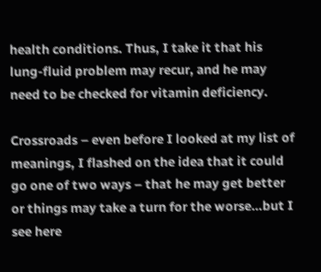health conditions. Thus, I take it that his lung-fluid problem may recur, and he may need to be checked for vitamin deficiency.

Crossroads – even before I looked at my list of meanings, I flashed on the idea that it could go one of two ways – that he may get better or things may take a turn for the worse…but I see here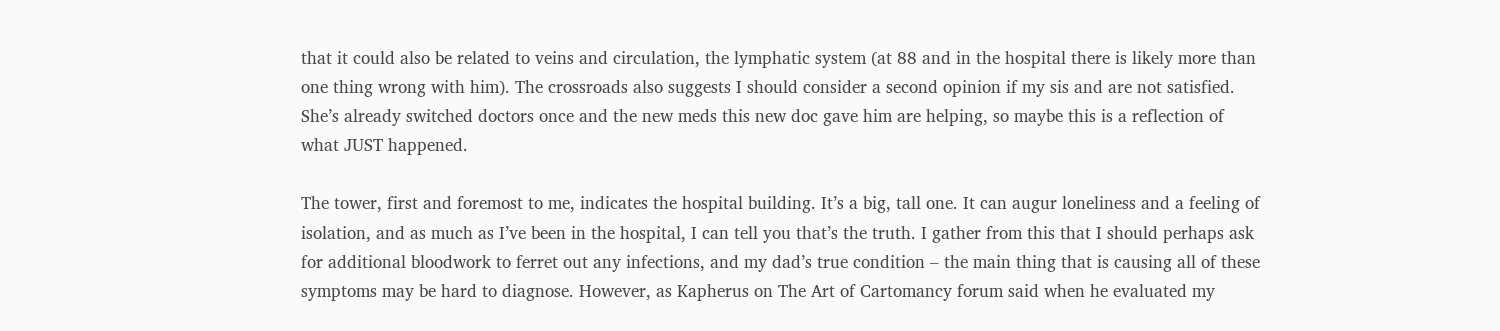that it could also be related to veins and circulation, the lymphatic system (at 88 and in the hospital there is likely more than one thing wrong with him). The crossroads also suggests I should consider a second opinion if my sis and are not satisfied. She’s already switched doctors once and the new meds this new doc gave him are helping, so maybe this is a reflection of what JUST happened.

The tower, first and foremost to me, indicates the hospital building. It’s a big, tall one. It can augur loneliness and a feeling of isolation, and as much as I’ve been in the hospital, I can tell you that’s the truth. I gather from this that I should perhaps ask for additional bloodwork to ferret out any infections, and my dad’s true condition – the main thing that is causing all of these symptoms may be hard to diagnose. However, as Kapherus on The Art of Cartomancy forum said when he evaluated my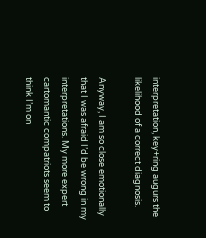interpretation, key+ring augurs the likelihood of a correct diagnosis.

Anyway, I am so close emotionally that I was afraid I’d be wrong in my interpretations. My more expert cartomantic compatriots seem to think I’m on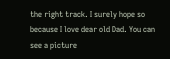the right track. I surely hope so because I love dear old Dad. You can see a picture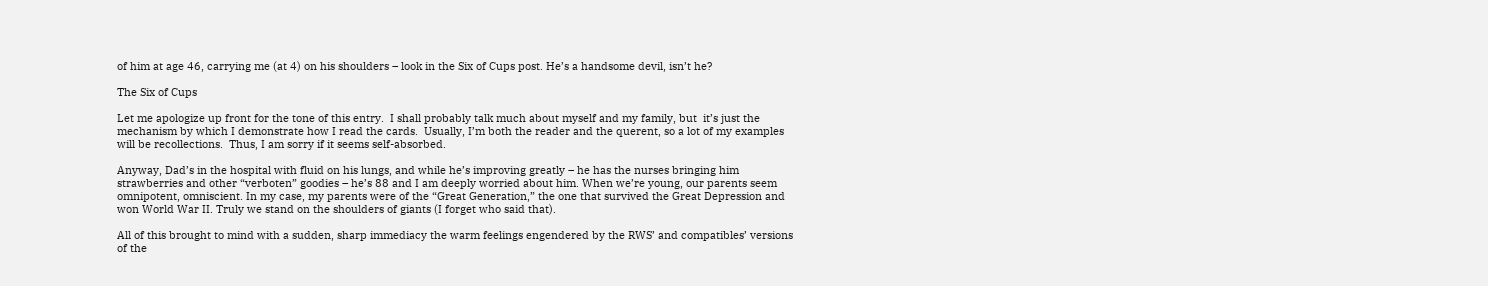of him at age 46, carrying me (at 4) on his shoulders – look in the Six of Cups post. He’s a handsome devil, isn’t he?

The Six of Cups

Let me apologize up front for the tone of this entry.  I shall probably talk much about myself and my family, but  it’s just the mechanism by which I demonstrate how I read the cards.  Usually, I’m both the reader and the querent, so a lot of my examples will be recollections.  Thus, I am sorry if it seems self-absorbed.

Anyway, Dad’s in the hospital with fluid on his lungs, and while he’s improving greatly – he has the nurses bringing him strawberries and other “verboten” goodies – he’s 88 and I am deeply worried about him. When we’re young, our parents seem omnipotent, omniscient. In my case, my parents were of the “Great Generation,” the one that survived the Great Depression and won World War II. Truly we stand on the shoulders of giants (I forget who said that).

All of this brought to mind with a sudden, sharp immediacy the warm feelings engendered by the RWS’ and compatibles’ versions of the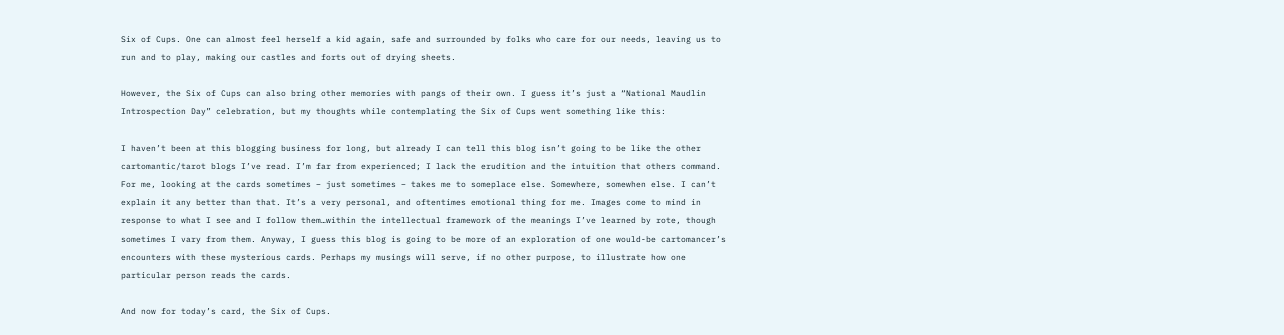Six of Cups. One can almost feel herself a kid again, safe and surrounded by folks who care for our needs, leaving us to run and to play, making our castles and forts out of drying sheets.

However, the Six of Cups can also bring other memories with pangs of their own. I guess it’s just a “National Maudlin Introspection Day” celebration, but my thoughts while contemplating the Six of Cups went something like this:

I haven’t been at this blogging business for long, but already I can tell this blog isn’t going to be like the other cartomantic/tarot blogs I’ve read. I’m far from experienced; I lack the erudition and the intuition that others command. For me, looking at the cards sometimes – just sometimes – takes me to someplace else. Somewhere, somewhen else. I can’t explain it any better than that. It’s a very personal, and oftentimes emotional thing for me. Images come to mind in response to what I see and I follow them…within the intellectual framework of the meanings I’ve learned by rote, though sometimes I vary from them. Anyway, I guess this blog is going to be more of an exploration of one would-be cartomancer’s encounters with these mysterious cards. Perhaps my musings will serve, if no other purpose, to illustrate how one particular person reads the cards.

And now for today’s card, the Six of Cups.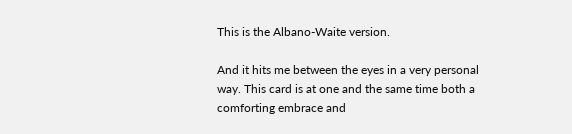This is the Albano-Waite version.

And it hits me between the eyes in a very personal way. This card is at one and the same time both a comforting embrace and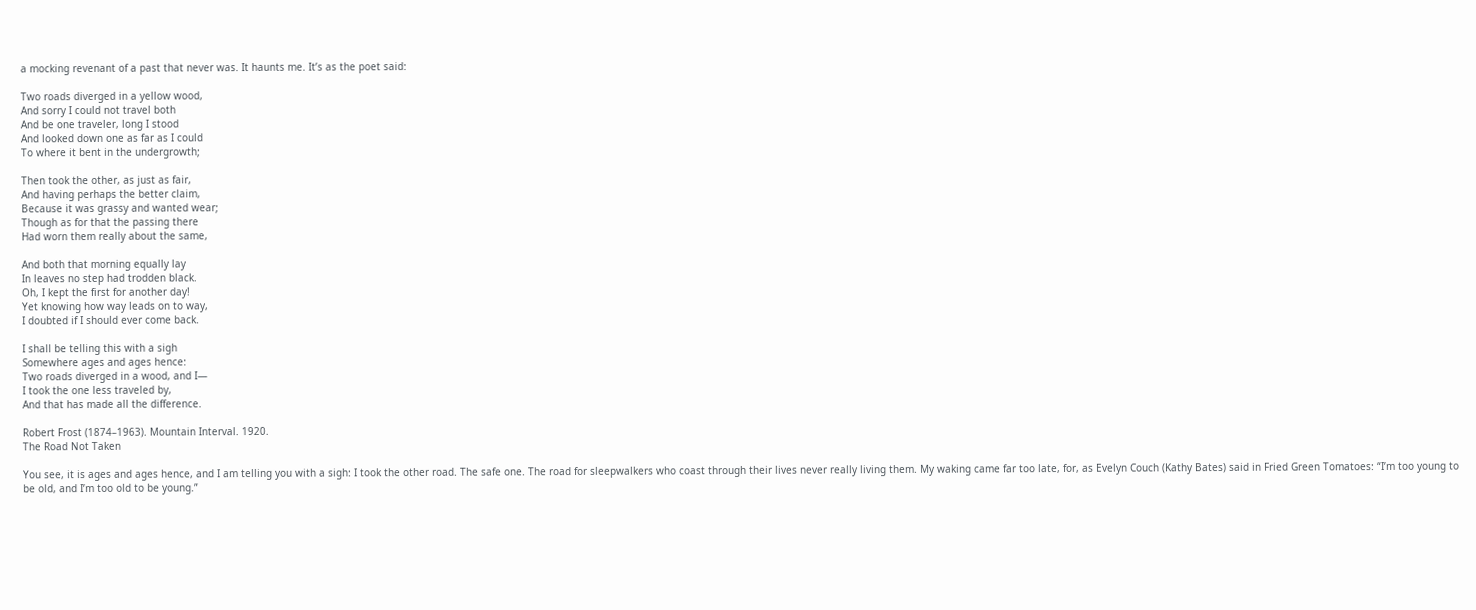a mocking revenant of a past that never was. It haunts me. It’s as the poet said:

Two roads diverged in a yellow wood,
And sorry I could not travel both
And be one traveler, long I stood
And looked down one as far as I could
To where it bent in the undergrowth;

Then took the other, as just as fair,
And having perhaps the better claim,
Because it was grassy and wanted wear;
Though as for that the passing there
Had worn them really about the same,

And both that morning equally lay
In leaves no step had trodden black.
Oh, I kept the first for another day!
Yet knowing how way leads on to way,
I doubted if I should ever come back.

I shall be telling this with a sigh
Somewhere ages and ages hence:
Two roads diverged in a wood, and I—
I took the one less traveled by,
And that has made all the difference.

Robert Frost (1874–1963). Mountain Interval. 1920.
The Road Not Taken

You see, it is ages and ages hence, and I am telling you with a sigh: I took the other road. The safe one. The road for sleepwalkers who coast through their lives never really living them. My waking came far too late, for, as Evelyn Couch (Kathy Bates) said in Fried Green Tomatoes: “I’m too young to be old, and I’m too old to be young.”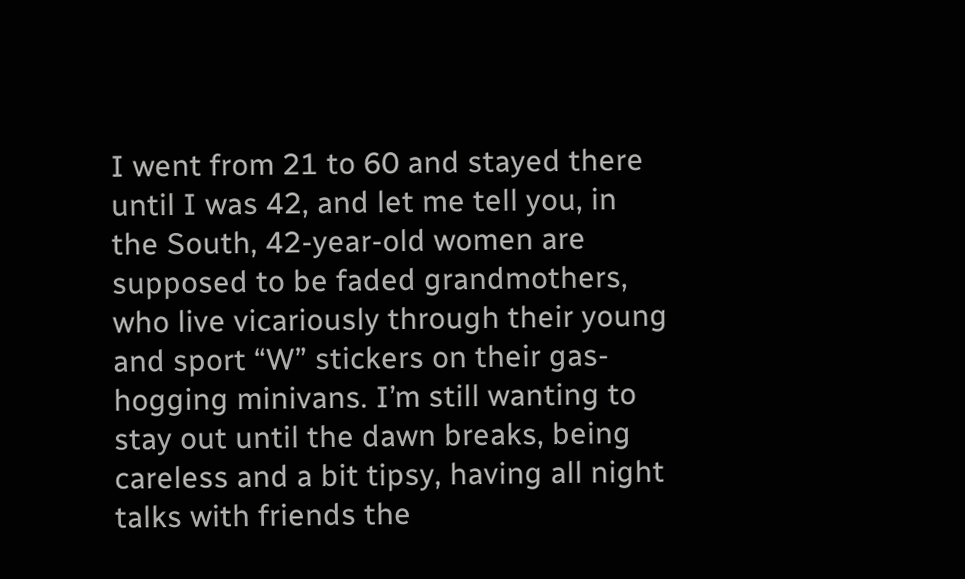I went from 21 to 60 and stayed there until I was 42, and let me tell you, in the South, 42-year-old women are supposed to be faded grandmothers, who live vicariously through their young and sport “W” stickers on their gas-hogging minivans. I’m still wanting to stay out until the dawn breaks, being careless and a bit tipsy, having all night talks with friends the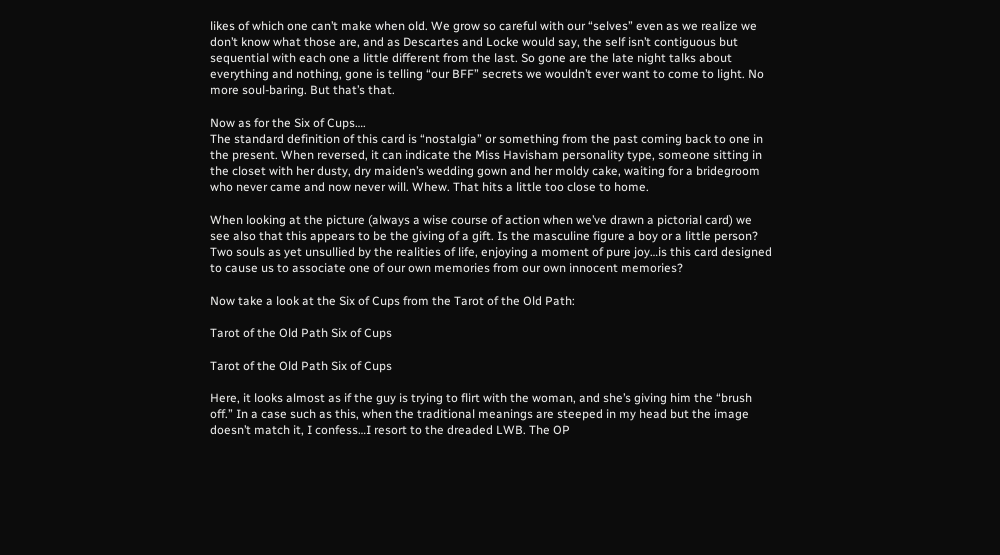likes of which one can’t make when old. We grow so careful with our “selves” even as we realize we don’t know what those are, and as Descartes and Locke would say, the self isn’t contiguous but sequential with each one a little different from the last. So gone are the late night talks about everything and nothing, gone is telling “our BFF” secrets we wouldn’t ever want to come to light. No more soul-baring. But that’s that.

Now as for the Six of Cups….
The standard definition of this card is “nostalgia” or something from the past coming back to one in the present. When reversed, it can indicate the Miss Havisham personality type, someone sitting in the closet with her dusty, dry maiden’s wedding gown and her moldy cake, waiting for a bridegroom who never came and now never will. Whew. That hits a little too close to home.

When looking at the picture (always a wise course of action when we’ve drawn a pictorial card) we see also that this appears to be the giving of a gift. Is the masculine figure a boy or a little person? Two souls as yet unsullied by the realities of life, enjoying a moment of pure joy…is this card designed to cause us to associate one of our own memories from our own innocent memories?

Now take a look at the Six of Cups from the Tarot of the Old Path:

Tarot of the Old Path Six of Cups

Tarot of the Old Path Six of Cups

Here, it looks almost as if the guy is trying to flirt with the woman, and she’s giving him the “brush off.” In a case such as this, when the traditional meanings are steeped in my head but the image doesn’t match it, I confess…I resort to the dreaded LWB. The OP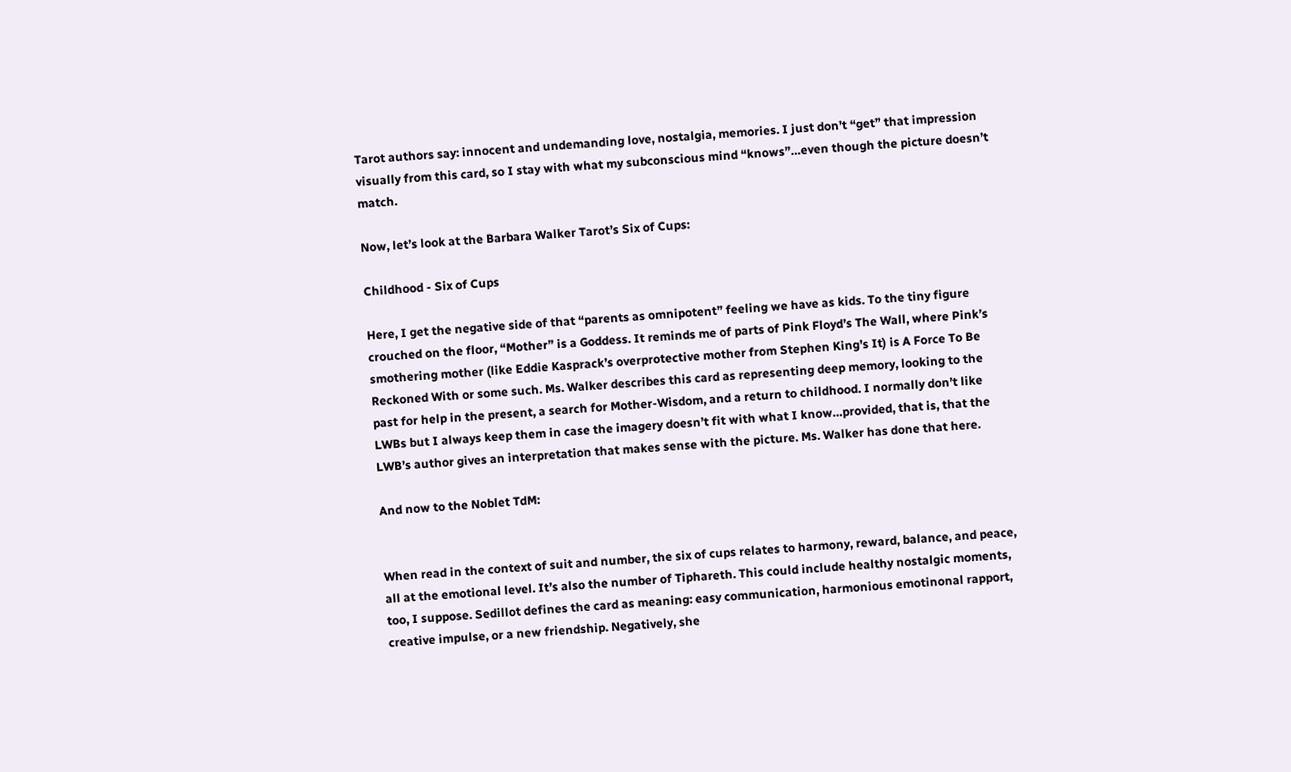Tarot authors say: innocent and undemanding love, nostalgia, memories. I just don’t “get” that impression visually from this card, so I stay with what my subconscious mind “knows”…even though the picture doesn’t match.

Now, let’s look at the Barbara Walker Tarot’s Six of Cups:

Childhood - Six of Cups

Here, I get the negative side of that “parents as omnipotent” feeling we have as kids. To the tiny figure crouched on the floor, “Mother” is a Goddess. It reminds me of parts of Pink Floyd’s The Wall, where Pink’s smothering mother (like Eddie Kasprack’s overprotective mother from Stephen King’s It) is A Force To Be Reckoned With or some such. Ms. Walker describes this card as representing deep memory, looking to the past for help in the present, a search for Mother-Wisdom, and a return to childhood. I normally don’t like LWBs but I always keep them in case the imagery doesn’t fit with what I know…provided, that is, that the LWB’s author gives an interpretation that makes sense with the picture. Ms. Walker has done that here.

And now to the Noblet TdM:


When read in the context of suit and number, the six of cups relates to harmony, reward, balance, and peace, all at the emotional level. It’s also the number of Tiphareth. This could include healthy nostalgic moments, too, I suppose. Sedillot defines the card as meaning: easy communication, harmonious emotinonal rapport, creative impulse, or a new friendship. Negatively, she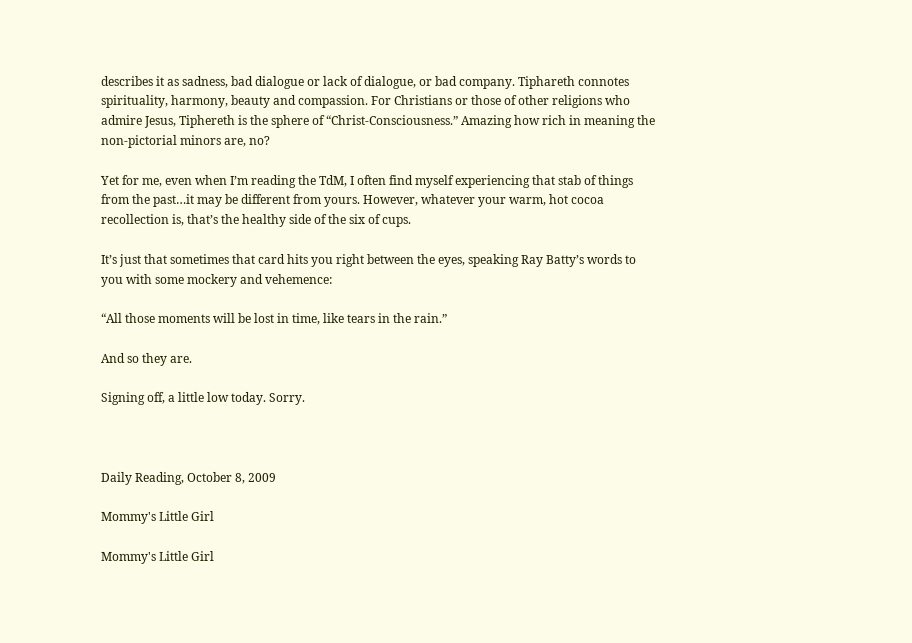describes it as sadness, bad dialogue or lack of dialogue, or bad company. Tiphareth connotes spirituality, harmony, beauty and compassion. For Christians or those of other religions who admire Jesus, Tiphereth is the sphere of “Christ-Consciousness.” Amazing how rich in meaning the non-pictorial minors are, no?

Yet for me, even when I’m reading the TdM, I often find myself experiencing that stab of things from the past…it may be different from yours. However, whatever your warm, hot cocoa recollection is, that’s the healthy side of the six of cups.

It’s just that sometimes that card hits you right between the eyes, speaking Ray Batty’s words to you with some mockery and vehemence:

“All those moments will be lost in time, like tears in the rain.”

And so they are.

Signing off, a little low today. Sorry.



Daily Reading, October 8, 2009

Mommy's Little Girl

Mommy's Little Girl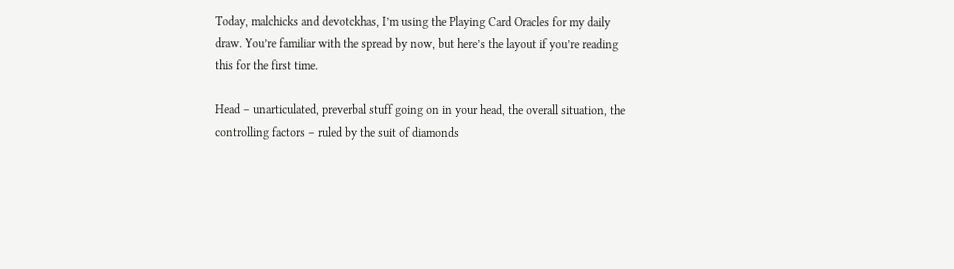Today, malchicks and devotckhas, I’m using the Playing Card Oracles for my daily draw. You’re familiar with the spread by now, but here’s the layout if you’re reading this for the first time.

Head – unarticulated, preverbal stuff going on in your head, the overall situation, the controlling factors – ruled by the suit of diamonds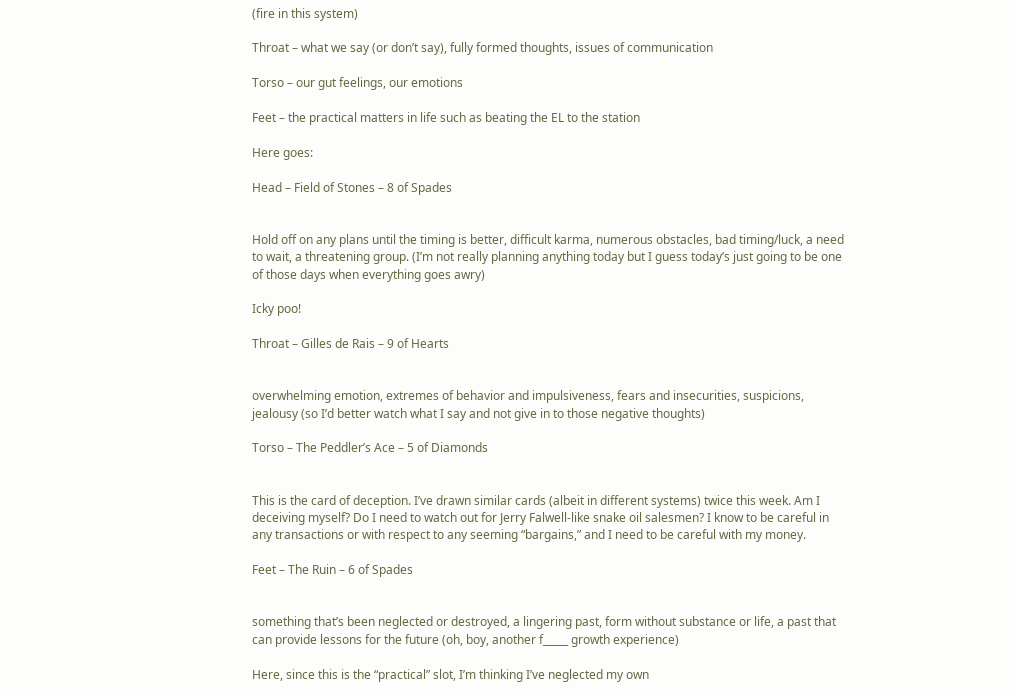(fire in this system)

Throat – what we say (or don’t say), fully formed thoughts, issues of communication

Torso – our gut feelings, our emotions

Feet – the practical matters in life such as beating the EL to the station

Here goes:

Head – Field of Stones – 8 of Spades


Hold off on any plans until the timing is better, difficult karma, numerous obstacles, bad timing/luck, a need to wait, a threatening group. (I’m not really planning anything today but I guess today’s just going to be one of those days when everything goes awry)

Icky poo!

Throat – Gilles de Rais – 9 of Hearts


overwhelming emotion, extremes of behavior and impulsiveness, fears and insecurities, suspicions, jealousy (so I’d better watch what I say and not give in to those negative thoughts)

Torso – The Peddler’s Ace – 5 of Diamonds


This is the card of deception. I’ve drawn similar cards (albeit in different systems) twice this week. Am I deceiving myself? Do I need to watch out for Jerry Falwell-like snake oil salesmen? I know to be careful in any transactions or with respect to any seeming “bargains,” and I need to be careful with my money.

Feet – The Ruin – 6 of Spades


something that’s been neglected or destroyed, a lingering past, form without substance or life, a past that can provide lessons for the future (oh, boy, another f_____ growth experience)

Here, since this is the “practical” slot, I’m thinking I’ve neglected my own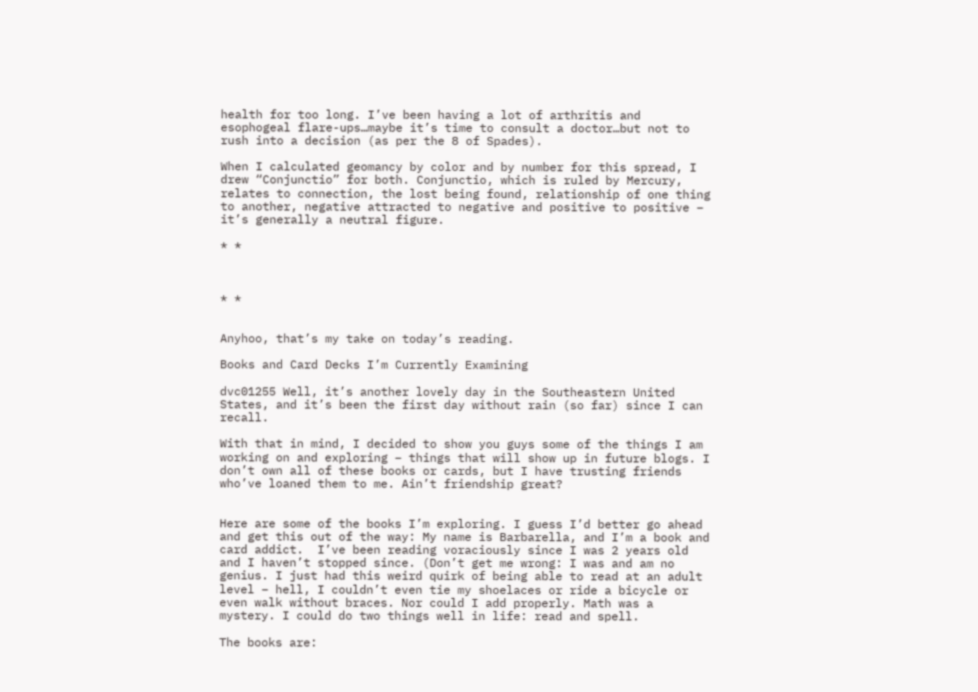health for too long. I’ve been having a lot of arthritis and esophogeal flare-ups…maybe it’s time to consult a doctor…but not to rush into a decision (as per the 8 of Spades).

When I calculated geomancy by color and by number for this spread, I drew “Conjunctio” for both. Conjunctio, which is ruled by Mercury, relates to connection, the lost being found, relationship of one thing to another, negative attracted to negative and positive to positive – it’s generally a neutral figure.

* *



* *


Anyhoo, that’s my take on today’s reading.

Books and Card Decks I’m Currently Examining

dvc01255 Well, it’s another lovely day in the Southeastern United States, and it’s been the first day without rain (so far) since I can recall.

With that in mind, I decided to show you guys some of the things I am working on and exploring – things that will show up in future blogs. I don’t own all of these books or cards, but I have trusting friends who’ve loaned them to me. Ain’t friendship great?


Here are some of the books I’m exploring. I guess I’d better go ahead and get this out of the way: My name is Barbarella, and I’m a book and card addict.  I’ve been reading voraciously since I was 2 years old and I haven’t stopped since. (Don’t get me wrong: I was and am no genius. I just had this weird quirk of being able to read at an adult level – hell, I couldn’t even tie my shoelaces or ride a bicycle or even walk without braces. Nor could I add properly. Math was a mystery. I could do two things well in life: read and spell.

The books are: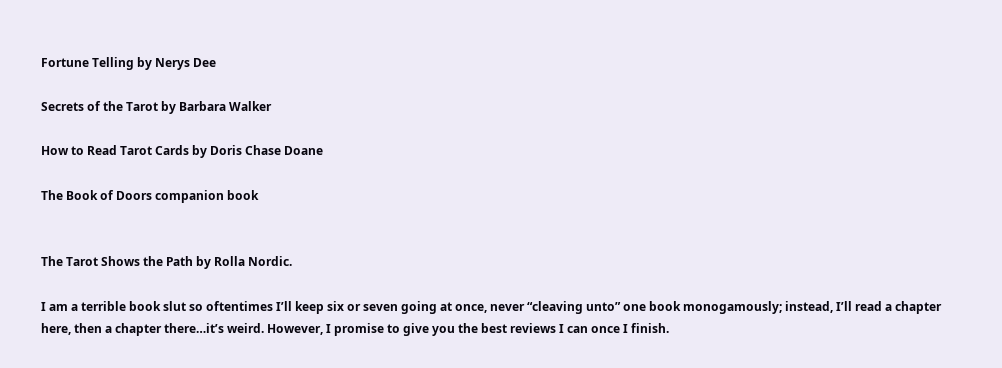Fortune Telling by Nerys Dee

Secrets of the Tarot by Barbara Walker

How to Read Tarot Cards by Doris Chase Doane

The Book of Doors companion book


The Tarot Shows the Path by Rolla Nordic.

I am a terrible book slut so oftentimes I’ll keep six or seven going at once, never “cleaving unto” one book monogamously; instead, I’ll read a chapter here, then a chapter there…it’s weird. However, I promise to give you the best reviews I can once I finish.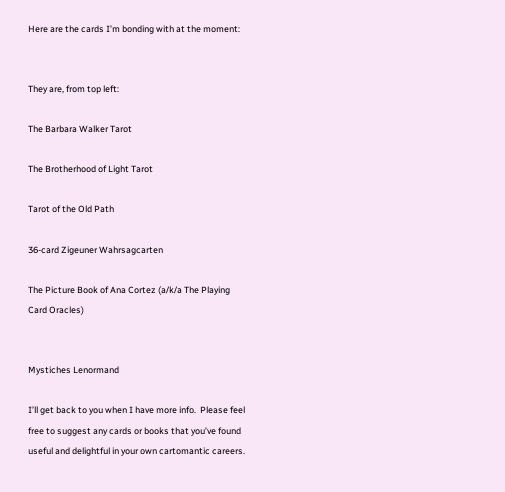Here are the cards I’m bonding with at the moment:


They are, from top left:

The Barbara Walker Tarot

The Brotherhood of Light Tarot

Tarot of the Old Path

36-card Zigeuner Wahrsagcarten

The Picture Book of Ana Cortez (a/k/a The Playing Card Oracles)


Mystiches Lenormand

I’ll get back to you when I have more info.  Please feel free to suggest any cards or books that you’ve found useful and delightful in your own cartomantic careers.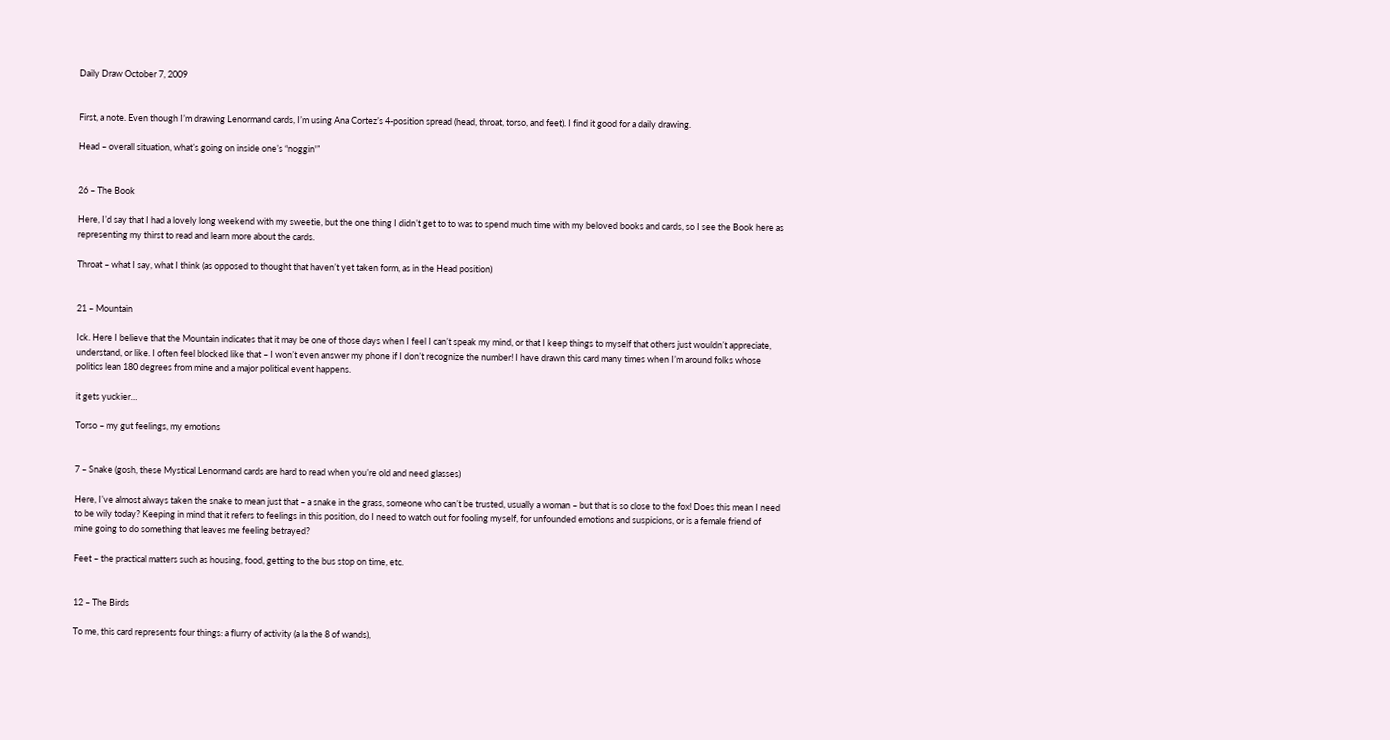Daily Draw October 7, 2009


First, a note. Even though I’m drawing Lenormand cards, I’m using Ana Cortez’s 4-position spread (head, throat, torso, and feet). I find it good for a daily drawing.

Head – overall situation, what’s going on inside one’s “noggin'”


26 – The Book

Here, I’d say that I had a lovely long weekend with my sweetie, but the one thing I didn’t get to to was to spend much time with my beloved books and cards, so I see the Book here as representing my thirst to read and learn more about the cards.

Throat – what I say, what I think (as opposed to thought that haven’t yet taken form, as in the Head position)


21 – Mountain

Ick. Here I believe that the Mountain indicates that it may be one of those days when I feel I can’t speak my mind, or that I keep things to myself that others just wouldn’t appreciate, understand, or like. I often feel blocked like that – I won’t even answer my phone if I don’t recognize the number! I have drawn this card many times when I’m around folks whose politics lean 180 degrees from mine and a major political event happens.

it gets yuckier…

Torso – my gut feelings, my emotions


7 – Snake (gosh, these Mystical Lenormand cards are hard to read when you’re old and need glasses)

Here, I’ve almost always taken the snake to mean just that – a snake in the grass, someone who can’t be trusted, usually a woman – but that is so close to the fox! Does this mean I need to be wily today? Keeping in mind that it refers to feelings in this position, do I need to watch out for fooling myself, for unfounded emotions and suspicions, or is a female friend of mine going to do something that leaves me feeling betrayed?

Feet – the practical matters such as housing, food, getting to the bus stop on time, etc.


12 – The Birds

To me, this card represents four things: a flurry of activity (a la the 8 of wands),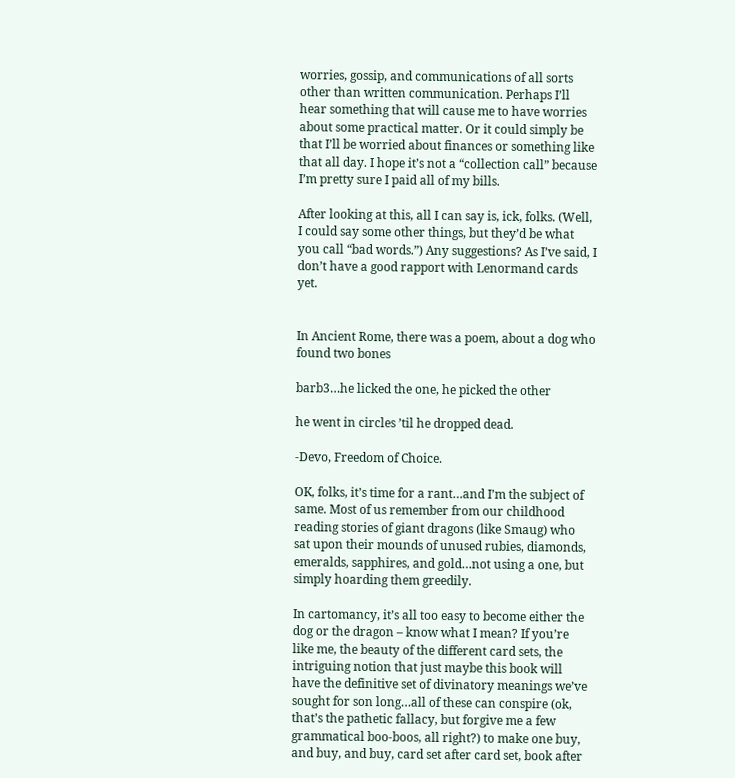worries, gossip, and communications of all sorts other than written communication. Perhaps I’ll hear something that will cause me to have worries about some practical matter. Or it could simply be that I’ll be worried about finances or something like that all day. I hope it’s not a “collection call” because I’m pretty sure I paid all of my bills.

After looking at this, all I can say is, ick, folks. (Well, I could say some other things, but they’d be what you call “bad words.”) Any suggestions? As I’ve said, I don’t have a good rapport with Lenormand cards yet.


In Ancient Rome, there was a poem, about a dog who found two bones

barb3…he licked the one, he picked the other

he went in circles ’til he dropped dead.

-Devo, Freedom of Choice.

OK, folks, it’s time for a rant…and I’m the subject of same. Most of us remember from our childhood reading stories of giant dragons (like Smaug) who sat upon their mounds of unused rubies, diamonds, emeralds, sapphires, and gold…not using a one, but simply hoarding them greedily.

In cartomancy, it’s all too easy to become either the dog or the dragon – know what I mean? If you’re like me, the beauty of the different card sets, the intriguing notion that just maybe this book will have the definitive set of divinatory meanings we’ve sought for son long…all of these can conspire (ok, that’s the pathetic fallacy, but forgive me a few grammatical boo-boos, all right?) to make one buy, and buy, and buy, card set after card set, book after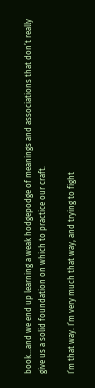book…and we end up learning a weak hodgepodge of meanings and associations that don’t really give us a solid foundation on which to practice our craft.

I’m that way. I’m very much that way, and trying to fight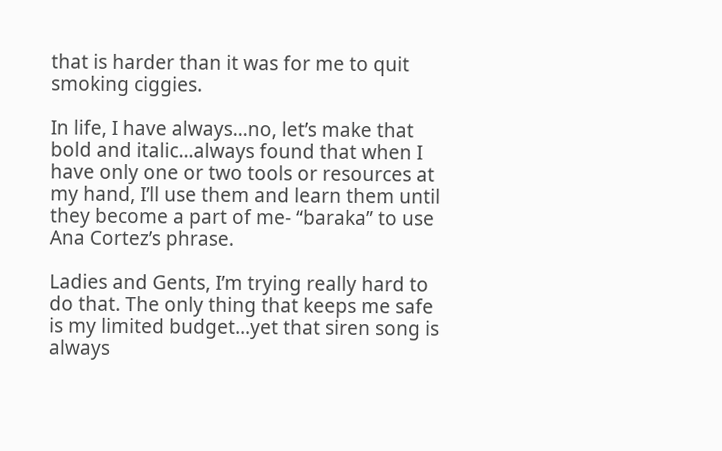that is harder than it was for me to quit smoking ciggies.

In life, I have always…no, let’s make that bold and italic…always found that when I have only one or two tools or resources at my hand, I’ll use them and learn them until they become a part of me- “baraka” to use Ana Cortez’s phrase.

Ladies and Gents, I’m trying really hard to do that. The only thing that keeps me safe is my limited budget…yet that siren song is always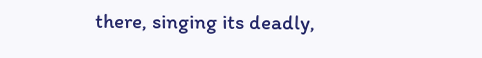there, singing its deadly,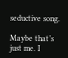seductive song.

Maybe that’s just me. I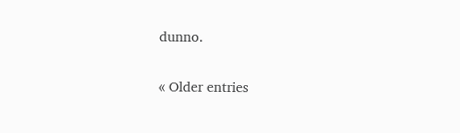dunno.


« Older entries